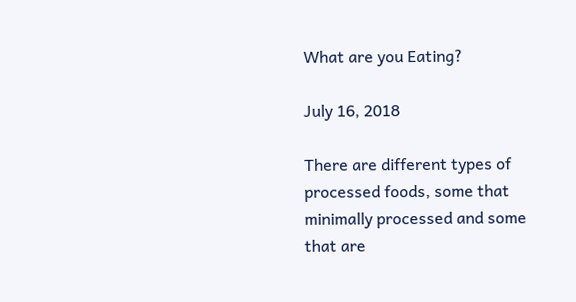What are you Eating?

July 16, 2018

There are different types of processed foods, some that minimally processed and some that are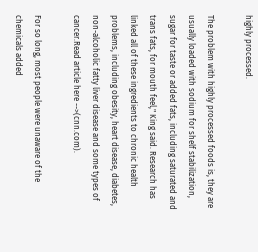highly processed.

The problem with highly processed foods is, they are usually loaded with sodium for shelf stabilization, sugar for taste or added fats, including saturated and trans fats, for mouth feel," King said. Research has linked all of these ingredients to chronic health problems, including obesity, heart disease, diabetes, non-alcoholic fatty liver disease and some types of cancer.Read article here -->(cnn.com).

For so long, most people were unaware of the chemicals added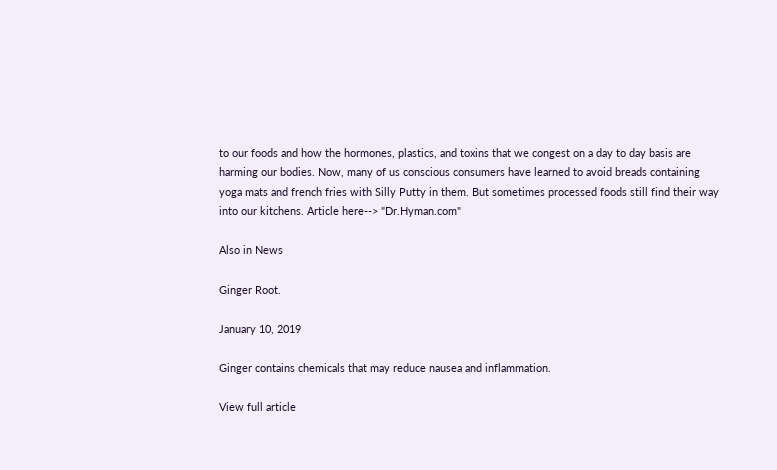to our foods and how the hormones, plastics, and toxins that we congest on a day to day basis are harming our bodies. Now, many of us conscious consumers have learned to avoid breads containing yoga mats and french fries with Silly Putty in them. But sometimes processed foods still find their way into our kitchens. Article here--> "Dr.Hyman.com"

Also in News

Ginger Root.

January 10, 2019

Ginger contains chemicals that may reduce nausea and inflammation.

View full article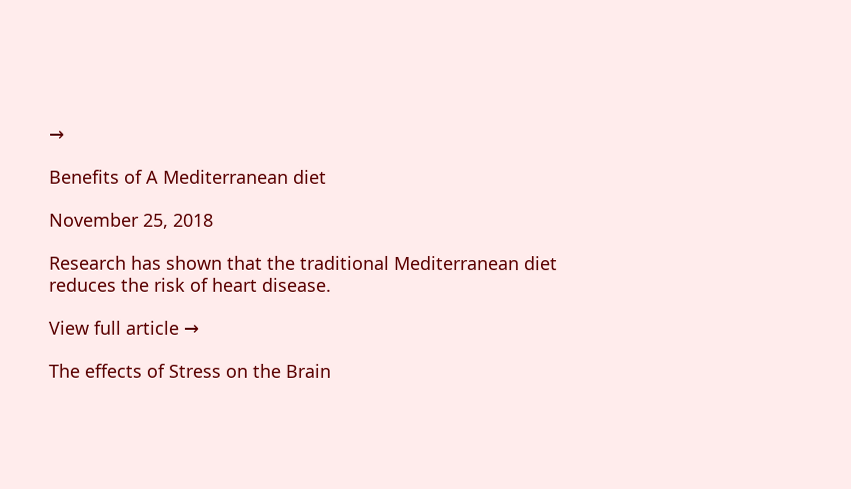→

Benefits of A Mediterranean diet

November 25, 2018

Research has shown that the traditional Mediterranean diet reduces the risk of heart disease.

View full article →

The effects of Stress on the Brain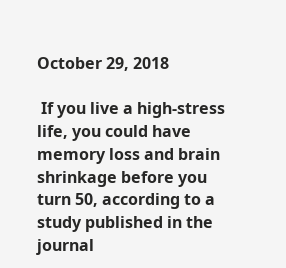October 29, 2018

 If you live a high-stress life, you could have memory loss and brain shrinkage before you turn 50, according to a study published in the journal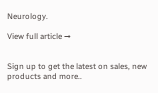Neurology.

View full article →


Sign up to get the latest on sales, new products and more..